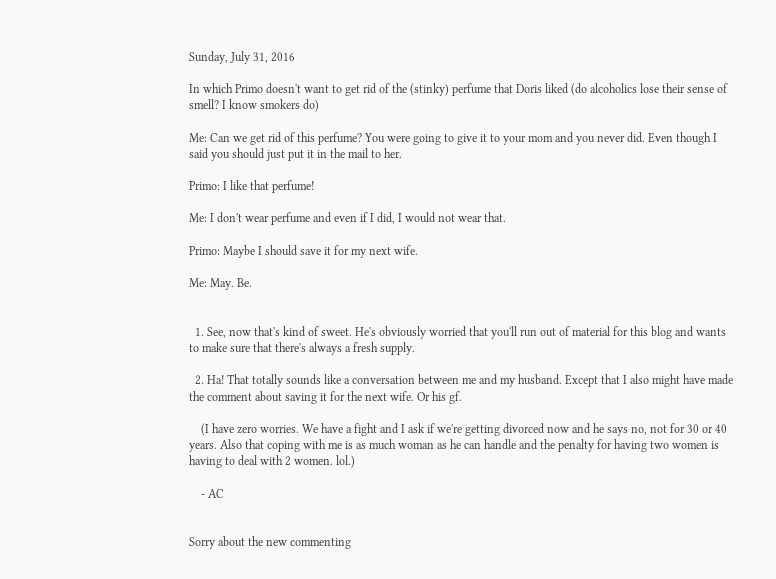Sunday, July 31, 2016

In which Primo doesn't want to get rid of the (stinky) perfume that Doris liked (do alcoholics lose their sense of smell? I know smokers do)

Me: Can we get rid of this perfume? You were going to give it to your mom and you never did. Even though I said you should just put it in the mail to her.

Primo: I like that perfume!

Me: I don't wear perfume and even if I did, I would not wear that.

Primo: Maybe I should save it for my next wife.

Me: May. Be.


  1. See, now that's kind of sweet. He's obviously worried that you'll run out of material for this blog and wants to make sure that there's always a fresh supply.

  2. Ha! That totally sounds like a conversation between me and my husband. Except that I also might have made the comment about saving it for the next wife. Or his gf.

    (I have zero worries. We have a fight and I ask if we're getting divorced now and he says no, not for 30 or 40 years. Also that coping with me is as much woman as he can handle and the penalty for having two women is having to deal with 2 women. lol.)

    - AC


Sorry about the new commenting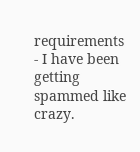requirements - I have been getting spammed like crazy.